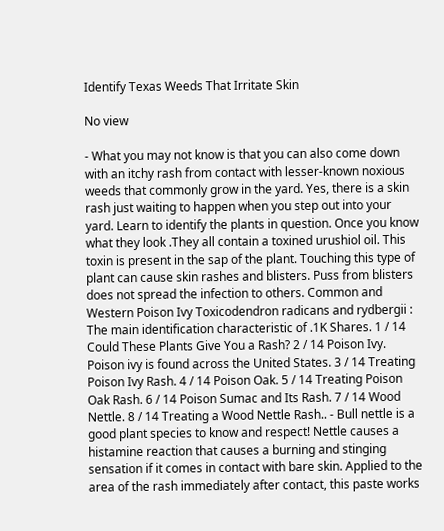Identify Texas Weeds That Irritate Skin

No view

- What you may not know is that you can also come down with an itchy rash from contact with lesser-known noxious weeds that commonly grow in the yard. Yes, there is a skin rash just waiting to happen when you step out into your yard. Learn to identify the plants in question. Once you know what they look .They all contain a toxined urushiol oil. This toxin is present in the sap of the plant. Touching this type of plant can cause skin rashes and blisters. Puss from blisters does not spread the infection to others. Common and Western Poison Ivy Toxicodendron radicans and rydbergii : The main identification characteristic of .1K Shares. 1 / 14 Could These Plants Give You a Rash? 2 / 14 Poison Ivy. Poison ivy is found across the United States. 3 / 14 Treating Poison Ivy Rash. 4 / 14 Poison Oak. 5 / 14 Treating Poison Oak Rash. 6 / 14 Poison Sumac and Its Rash. 7 / 14 Wood Nettle. 8 / 14 Treating a Wood Nettle Rash.. - Bull nettle is a good plant species to know and respect! Nettle causes a histamine reaction that causes a burning and stinging sensation if it comes in contact with bare skin. Applied to the area of the rash immediately after contact, this paste works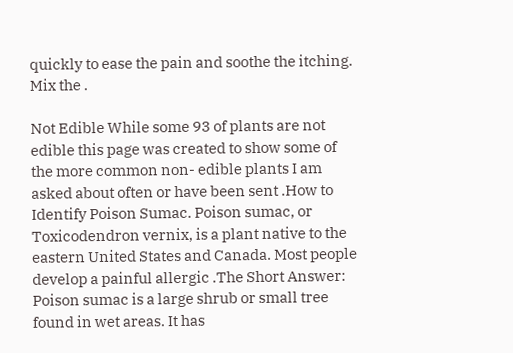quickly to ease the pain and soothe the itching. Mix the .

Not Edible While some 93 of plants are not edible this page was created to show some of the more common non- edible plants I am asked about often or have been sent .How to Identify Poison Sumac. Poison sumac, or Toxicodendron vernix, is a plant native to the eastern United States and Canada. Most people develop a painful allergic .The Short Answer: Poison sumac is a large shrub or small tree found in wet areas. It has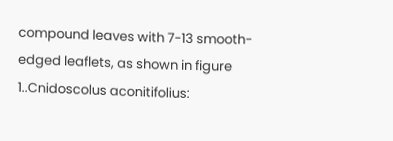compound leaves with 7-13 smooth-edged leaflets, as shown in figure 1..Cnidoscolus aconitifolius: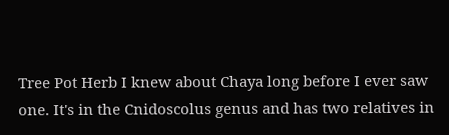Tree Pot Herb I knew about Chaya long before I ever saw one. It's in the Cnidoscolus genus and has two relatives in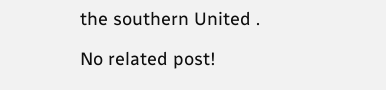the southern United .

No related post!